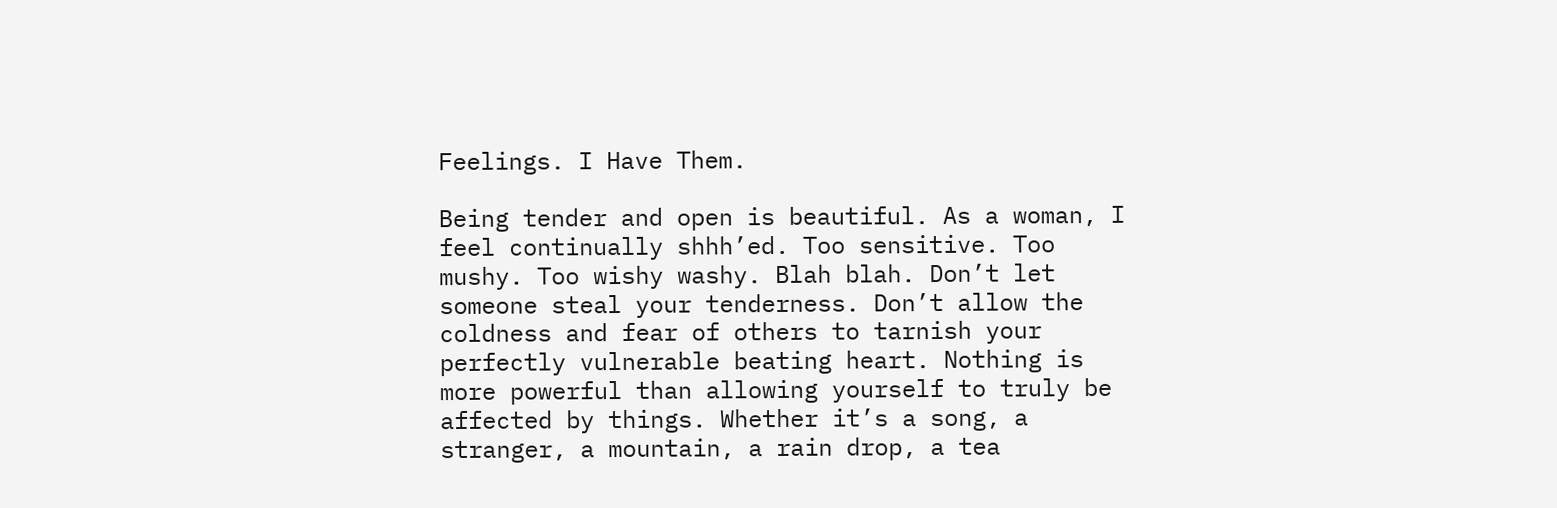Feelings. I Have Them.

Being tender and open is beautiful. As a woman, I feel continually shhh’ed. Too sensitive. Too mushy. Too wishy washy. Blah blah. Don’t let someone steal your tenderness. Don’t allow the coldness and fear of others to tarnish your perfectly vulnerable beating heart. Nothing is more powerful than allowing yourself to truly be affected by things. Whether it’s a song, a stranger, a mountain, a rain drop, a tea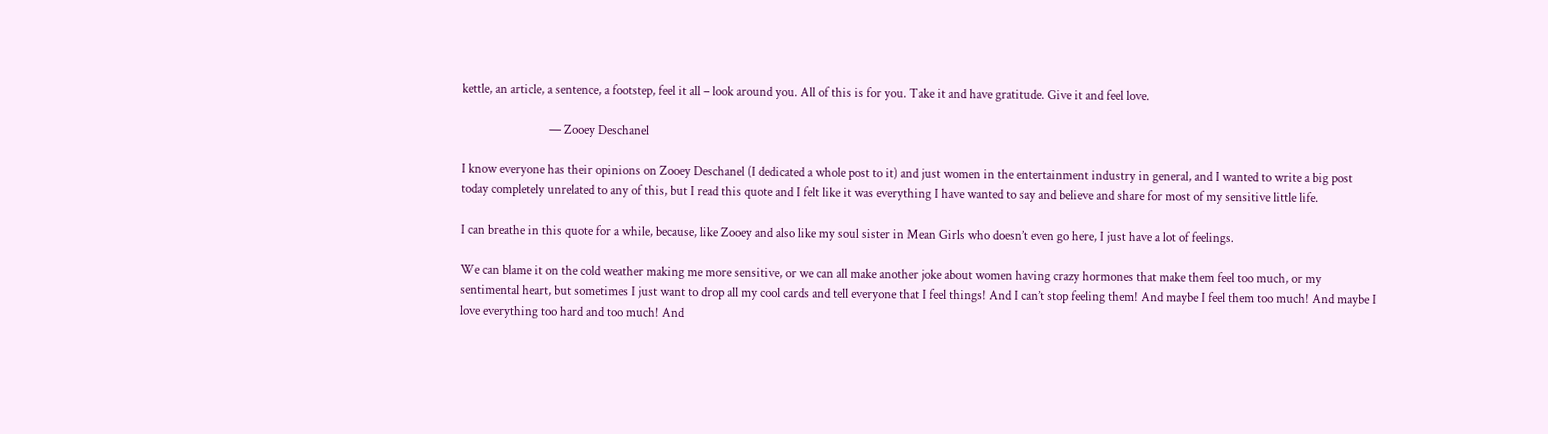kettle, an article, a sentence, a footstep, feel it all – look around you. All of this is for you. Take it and have gratitude. Give it and feel love.

                             — Zooey Deschanel

I know everyone has their opinions on Zooey Deschanel (I dedicated a whole post to it) and just women in the entertainment industry in general, and I wanted to write a big post today completely unrelated to any of this, but I read this quote and I felt like it was everything I have wanted to say and believe and share for most of my sensitive little life.

I can breathe in this quote for a while, because, like Zooey and also like my soul sister in Mean Girls who doesn’t even go here, I just have a lot of feelings.

We can blame it on the cold weather making me more sensitive, or we can all make another joke about women having crazy hormones that make them feel too much, or my sentimental heart, but sometimes I just want to drop all my cool cards and tell everyone that I feel things! And I can’t stop feeling them! And maybe I feel them too much! And maybe I love everything too hard and too much! And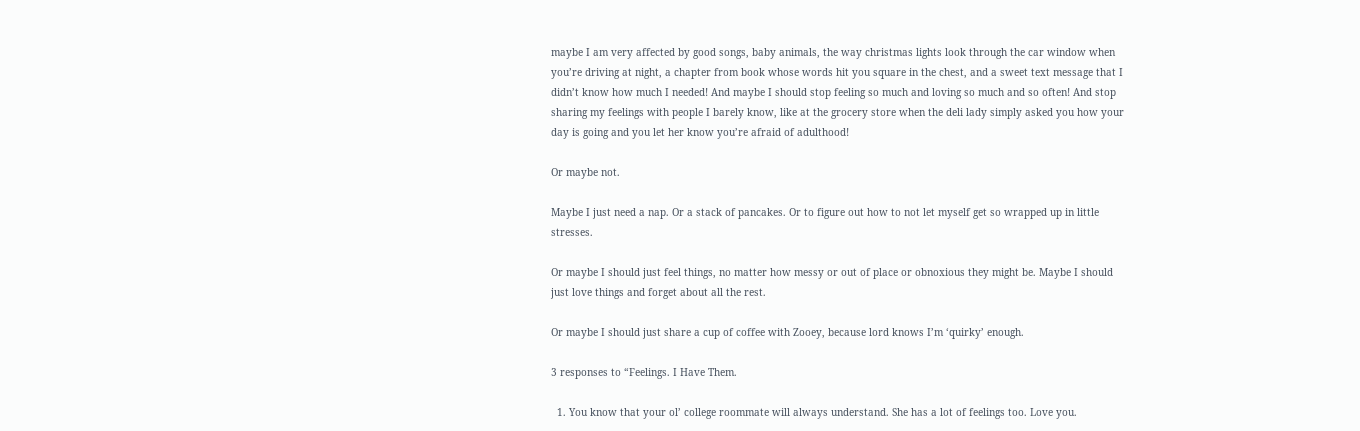maybe I am very affected by good songs, baby animals, the way christmas lights look through the car window when you’re driving at night, a chapter from book whose words hit you square in the chest, and a sweet text message that I didn’t know how much I needed! And maybe I should stop feeling so much and loving so much and so often! And stop sharing my feelings with people I barely know, like at the grocery store when the deli lady simply asked you how your day is going and you let her know you’re afraid of adulthood!

Or maybe not.

Maybe I just need a nap. Or a stack of pancakes. Or to figure out how to not let myself get so wrapped up in little stresses.

Or maybe I should just feel things, no matter how messy or out of place or obnoxious they might be. Maybe I should just love things and forget about all the rest.

Or maybe I should just share a cup of coffee with Zooey, because lord knows I’m ‘quirky’ enough.

3 responses to “Feelings. I Have Them.

  1. You know that your ol’ college roommate will always understand. She has a lot of feelings too. Love you.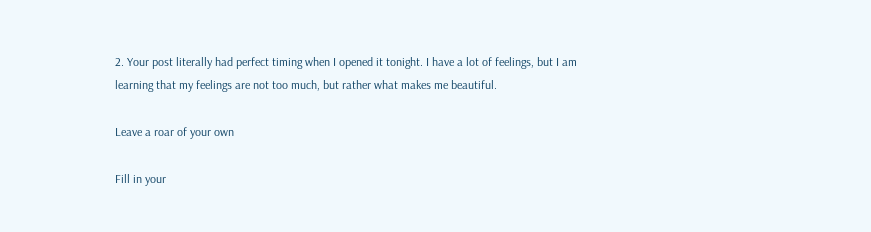2. Your post literally had perfect timing when I opened it tonight. I have a lot of feelings, but I am learning that my feelings are not too much, but rather what makes me beautiful.

Leave a roar of your own

Fill in your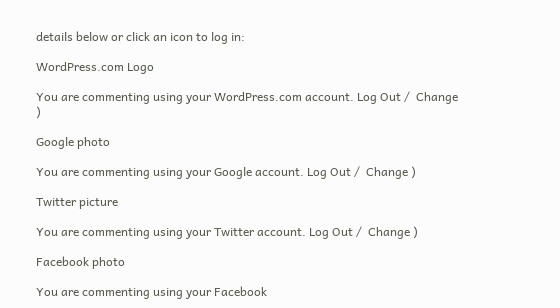details below or click an icon to log in:

WordPress.com Logo

You are commenting using your WordPress.com account. Log Out /  Change )

Google photo

You are commenting using your Google account. Log Out /  Change )

Twitter picture

You are commenting using your Twitter account. Log Out /  Change )

Facebook photo

You are commenting using your Facebook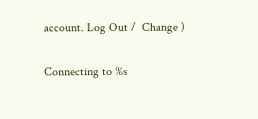account. Log Out /  Change )

Connecting to %s